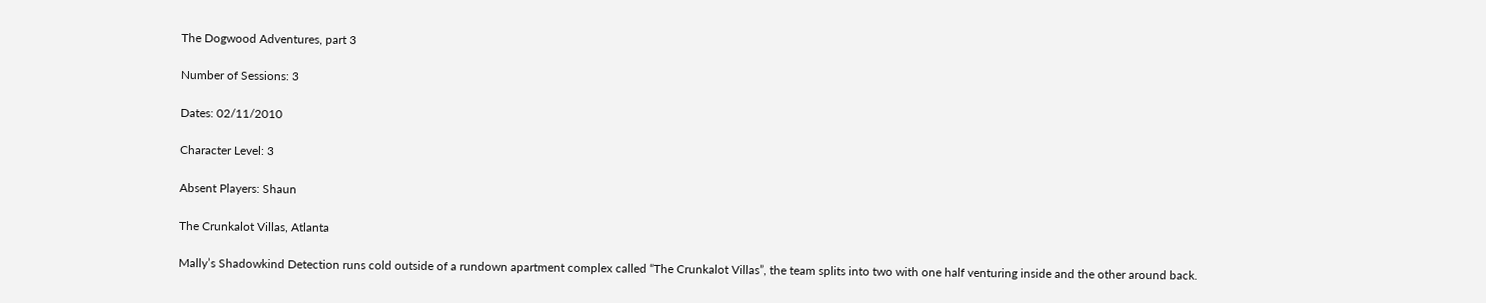The Dogwood Adventures, part 3

Number of Sessions: 3

Dates: 02/11/2010

Character Level: 3

Absent Players: Shaun

The Crunkalot Villas, Atlanta

Mally’s Shadowkind Detection runs cold outside of a rundown apartment complex called “The Crunkalot Villas”, the team splits into two with one half venturing inside and the other around back.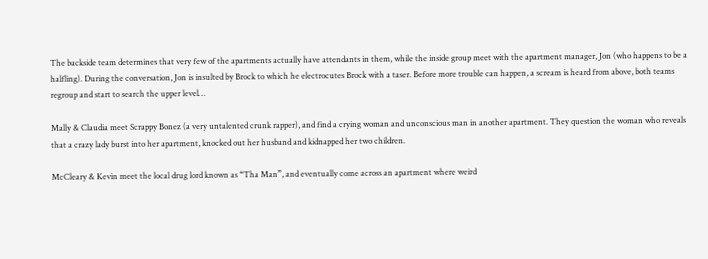The backside team determines that very few of the apartments actually have attendants in them, while the inside group meet with the apartment manager, Jon (who happens to be a halfling). During the conversation, Jon is insulted by Brock to which he electrocutes Brock with a taser. Before more trouble can happen, a scream is heard from above, both teams regroup and start to search the upper level…

Mally & Claudia meet Scrappy Bonez (a very untalented crunk rapper), and find a crying woman and unconscious man in another apartment. They question the woman who reveals that a crazy lady burst into her apartment, knocked out her husband and kidnapped her two children.

McCleary & Kevin meet the local drug lord known as “Tha Man”, and eventually come across an apartment where weird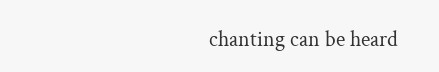chanting can be heard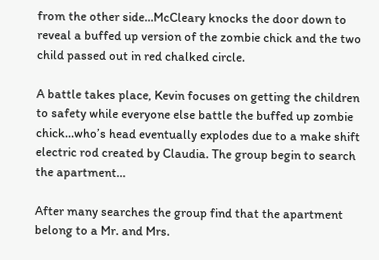from the other side…McCleary knocks the door down to reveal a buffed up version of the zombie chick and the two child passed out in red chalked circle.

A battle takes place, Kevin focuses on getting the children to safety while everyone else battle the buffed up zombie chick…who’s head eventually explodes due to a make shift electric rod created by Claudia. The group begin to search the apartment…

After many searches the group find that the apartment belong to a Mr. and Mrs.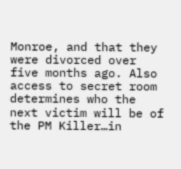Monroe, and that they were divorced over five months ago. Also access to secret room determines who the next victim will be of the PM Killer…in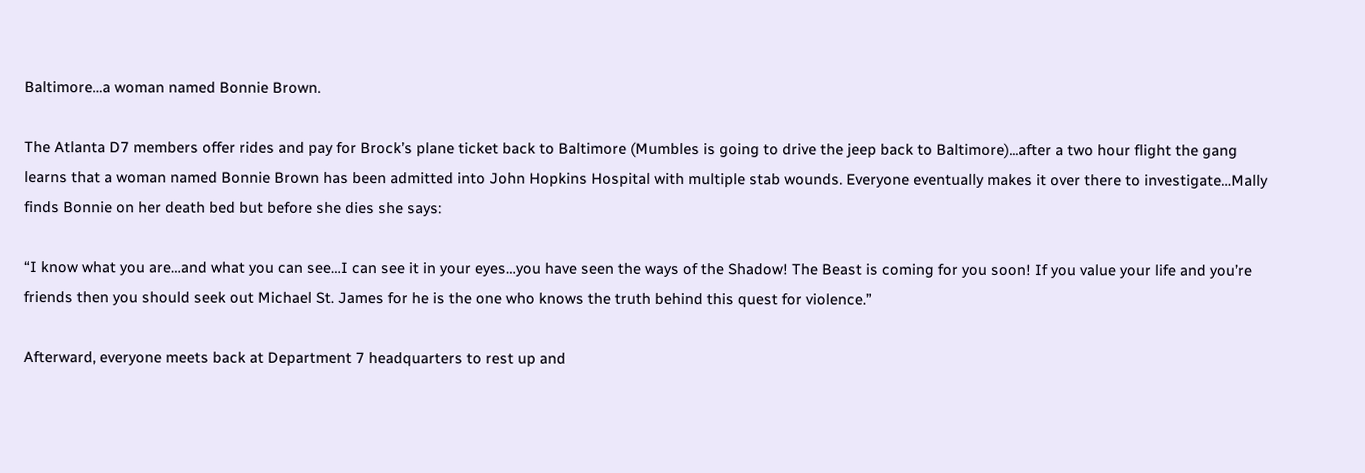Baltimore…a woman named Bonnie Brown.

The Atlanta D7 members offer rides and pay for Brock’s plane ticket back to Baltimore (Mumbles is going to drive the jeep back to Baltimore)...after a two hour flight the gang learns that a woman named Bonnie Brown has been admitted into John Hopkins Hospital with multiple stab wounds. Everyone eventually makes it over there to investigate…Mally finds Bonnie on her death bed but before she dies she says:

“I know what you are…and what you can see…I can see it in your eyes…you have seen the ways of the Shadow! The Beast is coming for you soon! If you value your life and you’re friends then you should seek out Michael St. James for he is the one who knows the truth behind this quest for violence.”

Afterward, everyone meets back at Department 7 headquarters to rest up and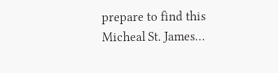prepare to find this Micheal St. James…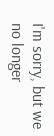I'm sorry, but we no longer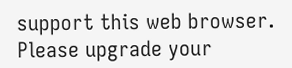support this web browser. Please upgrade your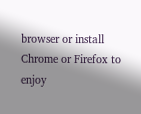browser or install Chrome or Firefox to enjoy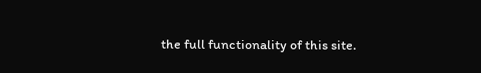the full functionality of this site.